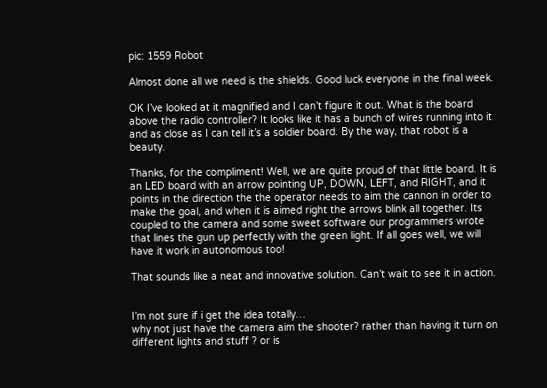pic: 1559 Robot

Almost done all we need is the shields. Good luck everyone in the final week.

OK I’ve looked at it magnified and I can’t figure it out. What is the board above the radio controller? It looks like it has a bunch of wires running into it and as close as I can tell it’s a soldier board. By the way, that robot is a beauty.

Thanks, for the compliment! Well, we are quite proud of that little board. It is an LED board with an arrow pointing UP, DOWN, LEFT, and RIGHT, and it points in the direction the the operator needs to aim the cannon in order to make the goal, and when it is aimed right the arrows blink all together. Its coupled to the camera and some sweet software our programmers wrote that lines the gun up perfectly with the green light. If all goes well, we will have it work in autonomous too!

That sounds like a neat and innovative solution. Can’t wait to see it in action.


I’m not sure if i get the idea totally…
why not just have the camera aim the shooter? rather than having it turn on different lights and stuff ? or is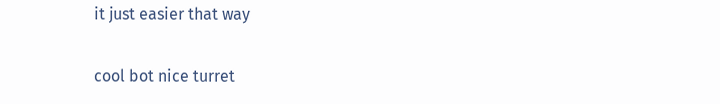it just easier that way

cool bot nice turret